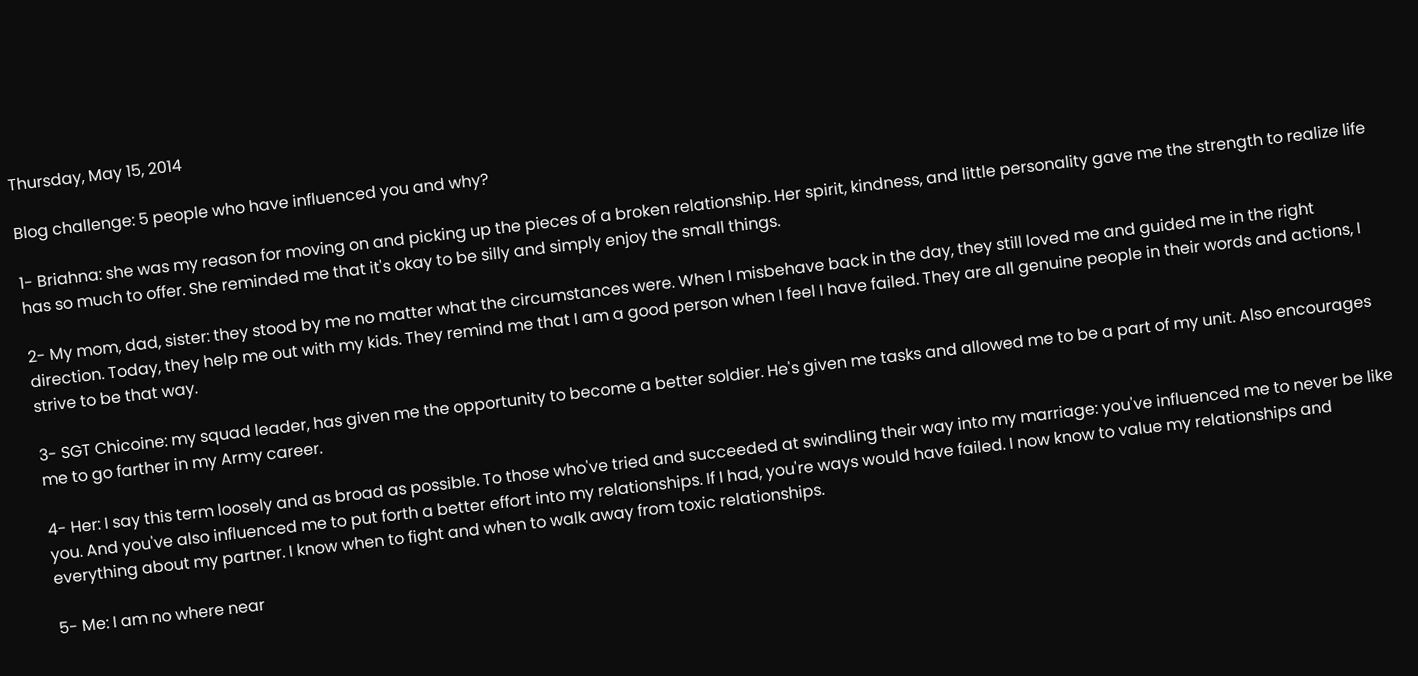Thursday, May 15, 2014

Blog challenge: 5 people who have influenced you and why?

1- Briahna: she was my reason for moving on and picking up the pieces of a broken relationship. Her spirit, kindness, and little personality gave me the strength to realize life has so much to offer. She reminded me that it's okay to be silly and simply enjoy the small things.

2- My mom, dad, sister: they stood by me no matter what the circumstances were. When I misbehave back in the day, they still loved me and guided me in the right direction. Today, they help me out with my kids. They remind me that I am a good person when I feel I have failed. They are all genuine people in their words and actions, I strive to be that way.

3- SGT Chicoine: my squad leader, has given me the opportunity to become a better soldier. He's given me tasks and allowed me to be a part of my unit. Also encourages me to go farther in my Army career.

4- Her: I say this term loosely and as broad as possible. To those who've tried and succeeded at swindling their way into my marriage: you've influenced me to never be like you. And you've also influenced me to put forth a better effort into my relationships. If I had, you're ways would have failed. I now know to value my relationships and everything about my partner. I know when to fight and when to walk away from toxic relationships.

5- Me: I am no where near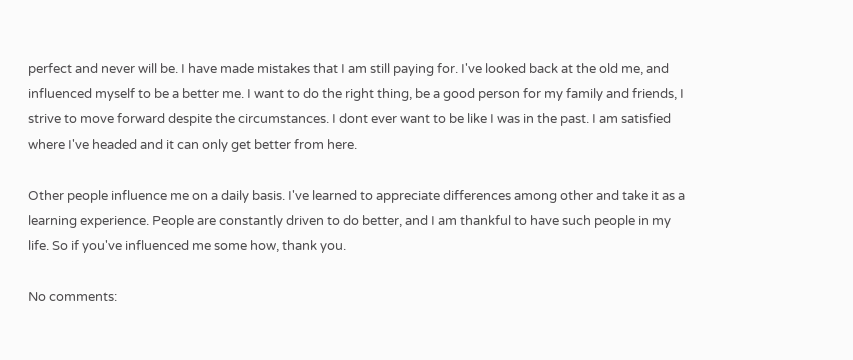perfect and never will be. I have made mistakes that I am still paying for. I've looked back at the old me, and influenced myself to be a better me. I want to do the right thing, be a good person for my family and friends, I strive to move forward despite the circumstances. I dont ever want to be like I was in the past. I am satisfied where I've headed and it can only get better from here.

Other people influence me on a daily basis. I've learned to appreciate differences among other and take it as a learning experience. People are constantly driven to do better, and I am thankful to have such people in my life. So if you've influenced me some how, thank you.

No comments: